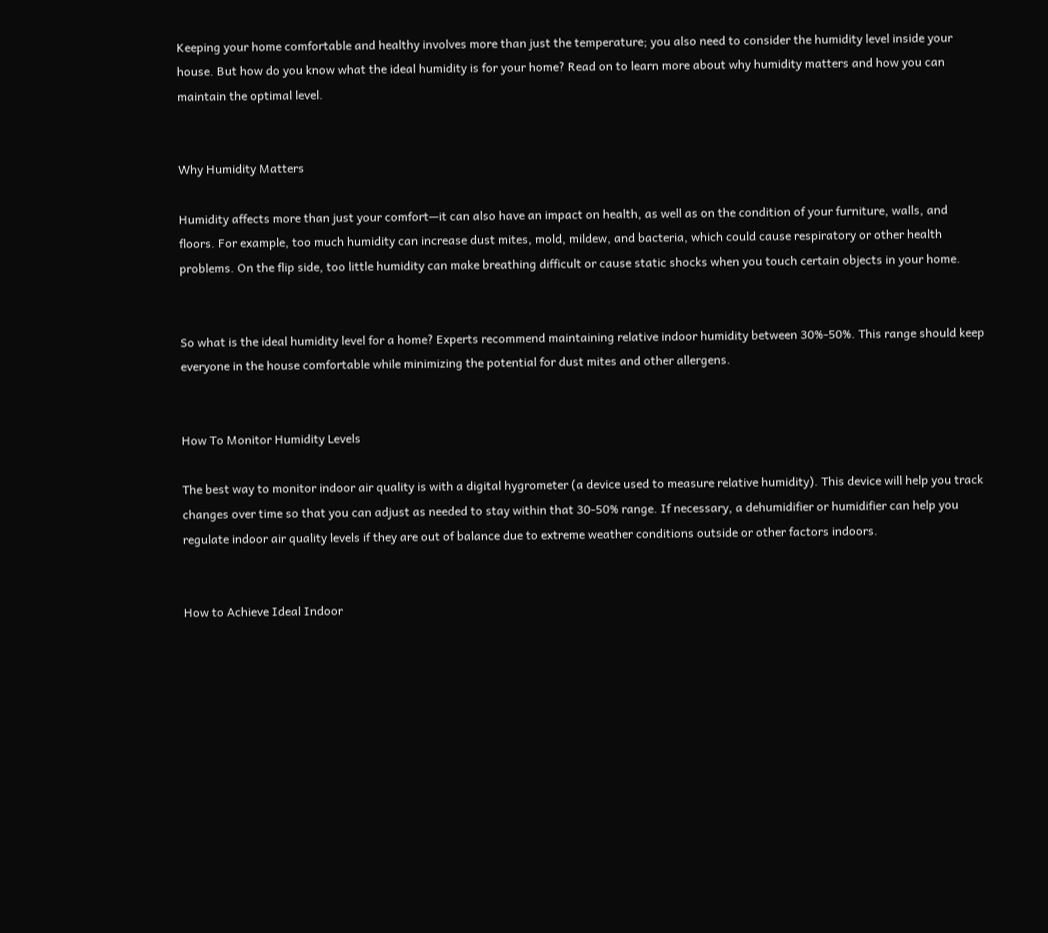Keeping your home comfortable and healthy involves more than just the temperature; you also need to consider the humidity level inside your house. But how do you know what the ideal humidity is for your home? Read on to learn more about why humidity matters and how you can maintain the optimal level.


Why Humidity Matters

Humidity affects more than just your comfort—it can also have an impact on health, as well as on the condition of your furniture, walls, and floors. For example, too much humidity can increase dust mites, mold, mildew, and bacteria, which could cause respiratory or other health problems. On the flip side, too little humidity can make breathing difficult or cause static shocks when you touch certain objects in your home.


So what is the ideal humidity level for a home? Experts recommend maintaining relative indoor humidity between 30%-50%. This range should keep everyone in the house comfortable while minimizing the potential for dust mites and other allergens.


How To Monitor Humidity Levels

The best way to monitor indoor air quality is with a digital hygrometer (a device used to measure relative humidity). This device will help you track changes over time so that you can adjust as needed to stay within that 30-50% range. If necessary, a dehumidifier or humidifier can help you regulate indoor air quality levels if they are out of balance due to extreme weather conditions outside or other factors indoors.


How to Achieve Ideal Indoor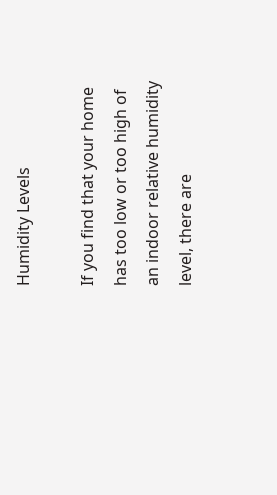Humidity Levels

If you find that your home has too low or too high of an indoor relative humidity level, there are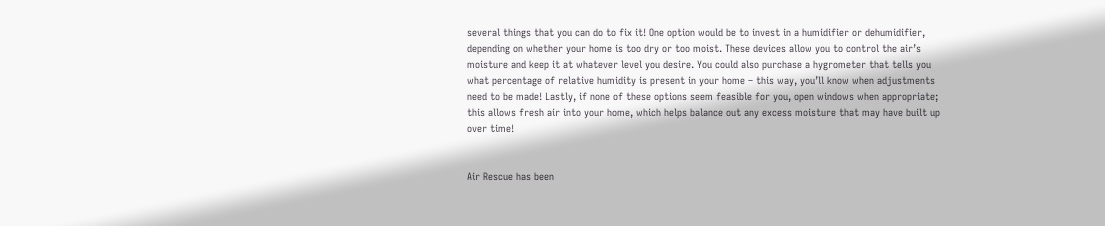several things that you can do to fix it! One option would be to invest in a humidifier or dehumidifier, depending on whether your home is too dry or too moist. These devices allow you to control the air’s moisture and keep it at whatever level you desire. You could also purchase a hygrometer that tells you what percentage of relative humidity is present in your home – this way, you’ll know when adjustments need to be made! Lastly, if none of these options seem feasible for you, open windows when appropriate; this allows fresh air into your home, which helps balance out any excess moisture that may have built up over time!


Air Rescue has been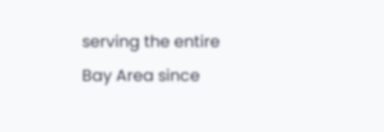serving the entire Bay Area since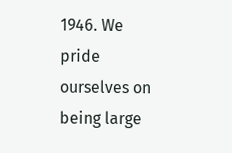1946. We pride ourselves on being large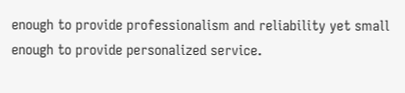enough to provide professionalism and reliability yet small enough to provide personalized service.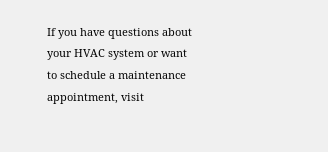If you have questions about your HVAC system or want to schedule a maintenance appointment, visit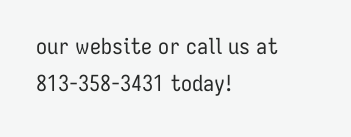our website or call us at 813-358-3431 today!